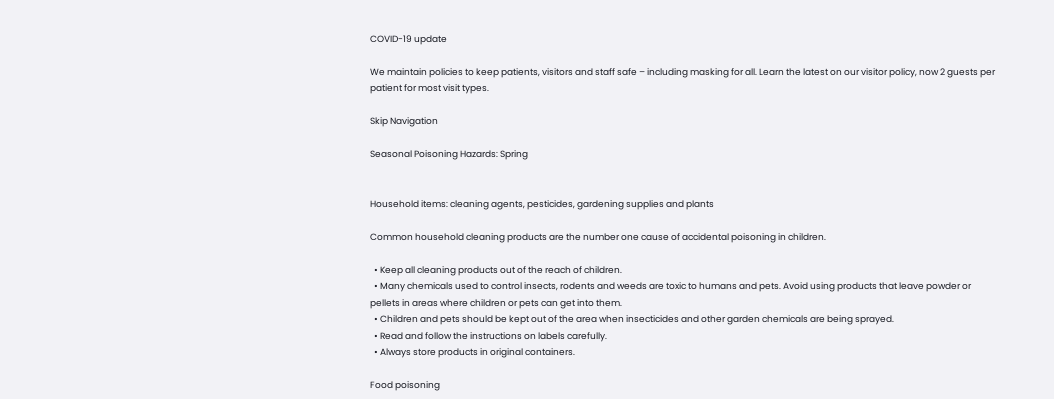COVID-19 update

We maintain policies to keep patients, visitors and staff safe – including masking for all. Learn the latest on our visitor policy, now 2 guests per patient for most visit types.

Skip Navigation

Seasonal Poisoning Hazards: Spring


Household items: cleaning agents, pesticides, gardening supplies and plants

Common household cleaning products are the number one cause of accidental poisoning in children.

  • Keep all cleaning products out of the reach of children.
  • Many chemicals used to control insects, rodents and weeds are toxic to humans and pets. Avoid using products that leave powder or pellets in areas where children or pets can get into them.
  • Children and pets should be kept out of the area when insecticides and other garden chemicals are being sprayed.
  • Read and follow the instructions on labels carefully.
  • Always store products in original containers.

Food poisoning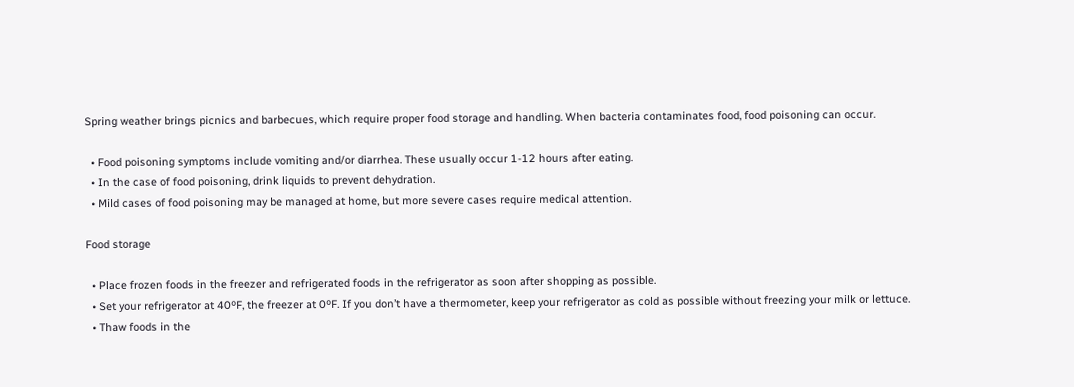Spring weather brings picnics and barbecues, which require proper food storage and handling. When bacteria contaminates food, food poisoning can occur.

  • Food poisoning symptoms include vomiting and/or diarrhea. These usually occur 1-12 hours after eating.
  • In the case of food poisoning, drink liquids to prevent dehydration.
  • Mild cases of food poisoning may be managed at home, but more severe cases require medical attention.

Food storage

  • Place frozen foods in the freezer and refrigerated foods in the refrigerator as soon after shopping as possible.
  • Set your refrigerator at 40ºF, the freezer at 0ºF. If you don’t have a thermometer, keep your refrigerator as cold as possible without freezing your milk or lettuce.
  • Thaw foods in the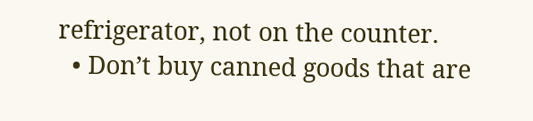refrigerator, not on the counter.
  • Don’t buy canned goods that are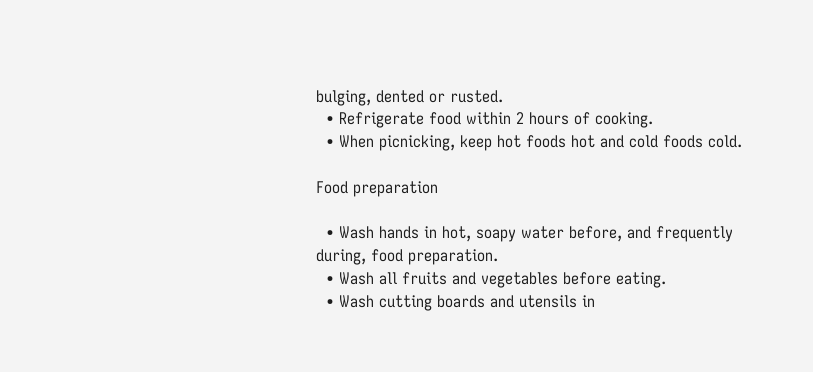bulging, dented or rusted.
  • Refrigerate food within 2 hours of cooking.
  • When picnicking, keep hot foods hot and cold foods cold.

Food preparation

  • Wash hands in hot, soapy water before, and frequently during, food preparation.
  • Wash all fruits and vegetables before eating.
  • Wash cutting boards and utensils in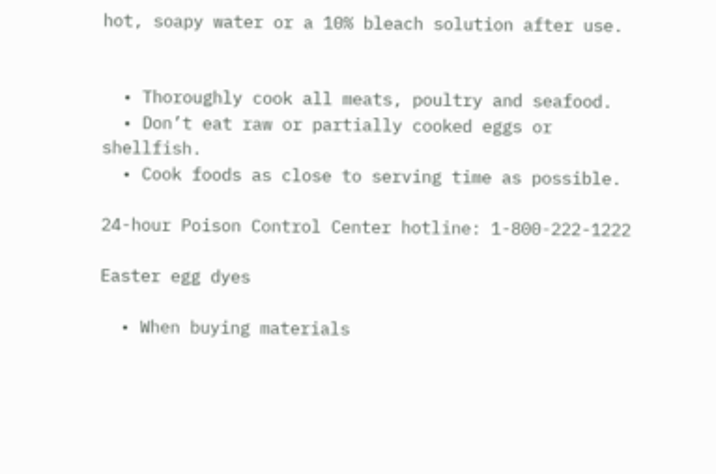hot, soapy water or a 10% bleach solution after use.


  • Thoroughly cook all meats, poultry and seafood.
  • Don’t eat raw or partially cooked eggs or shellfish.
  • Cook foods as close to serving time as possible.

24-hour Poison Control Center hotline: 1-800-222-1222

Easter egg dyes

  • When buying materials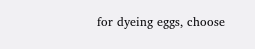for dyeing eggs, choose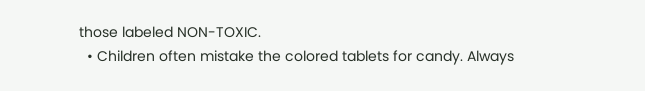those labeled NON-TOXIC.
  • Children often mistake the colored tablets for candy. Always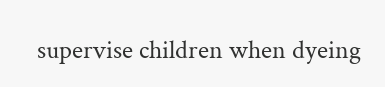supervise children when dyeing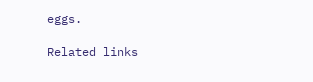eggs.

Related links